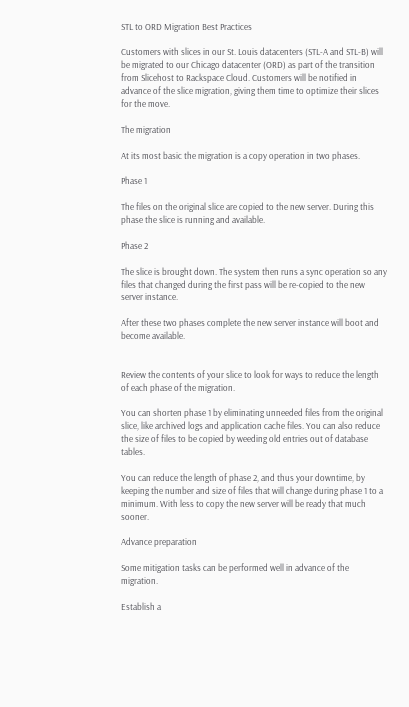STL to ORD Migration Best Practices

Customers with slices in our St. Louis datacenters (STL-A and STL-B) will be migrated to our Chicago datacenter (ORD) as part of the transition from Slicehost to Rackspace Cloud. Customers will be notified in advance of the slice migration, giving them time to optimize their slices for the move.

The migration

At its most basic the migration is a copy operation in two phases.

Phase 1

The files on the original slice are copied to the new server. During this phase the slice is running and available.

Phase 2

The slice is brought down. The system then runs a sync operation so any files that changed during the first pass will be re-copied to the new server instance.

After these two phases complete the new server instance will boot and become available.


Review the contents of your slice to look for ways to reduce the length of each phase of the migration.

You can shorten phase 1 by eliminating unneeded files from the original slice, like archived logs and application cache files. You can also reduce the size of files to be copied by weeding old entries out of database tables.

You can reduce the length of phase 2, and thus your downtime, by keeping the number and size of files that will change during phase 1 to a minimum. With less to copy the new server will be ready that much sooner.

Advance preparation

Some mitigation tasks can be performed well in advance of the migration.

Establish a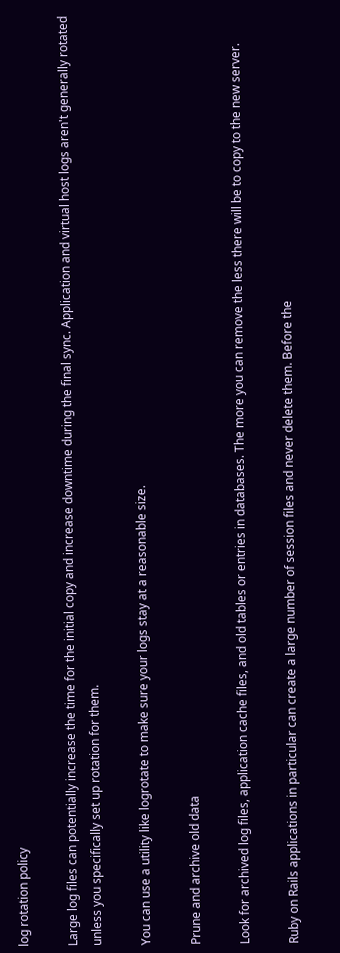log rotation policy

Large log files can potentially increase the time for the initial copy and increase downtime during the final sync. Application and virtual host logs aren't generally rotated unless you specifically set up rotation for them.

You can use a utility like logrotate to make sure your logs stay at a reasonable size.

Prune and archive old data

Look for archived log files, application cache files, and old tables or entries in databases. The more you can remove the less there will be to copy to the new server.

Ruby on Rails applications in particular can create a large number of session files and never delete them. Before the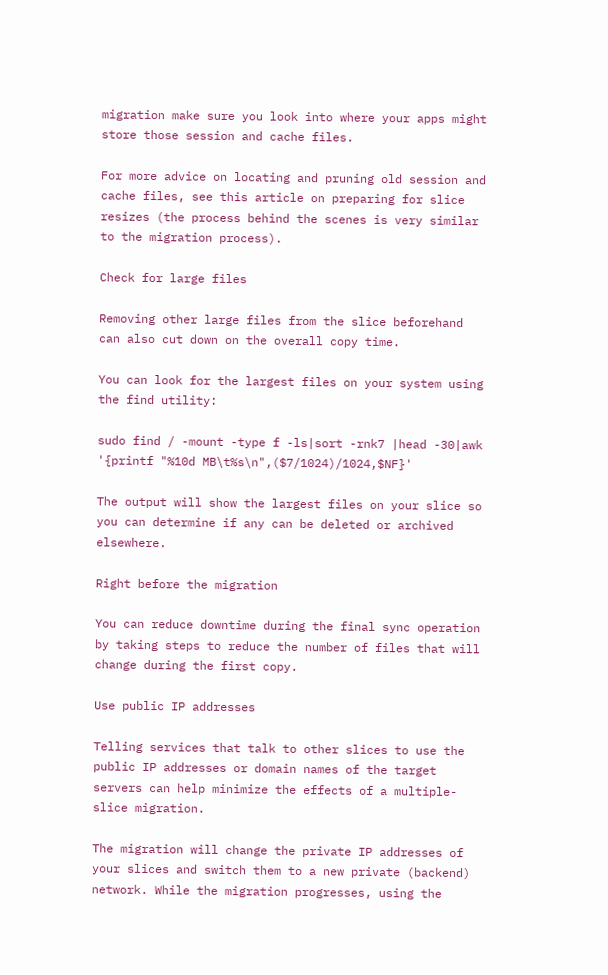migration make sure you look into where your apps might store those session and cache files.

For more advice on locating and pruning old session and cache files, see this article on preparing for slice resizes (the process behind the scenes is very similar to the migration process).

Check for large files

Removing other large files from the slice beforehand can also cut down on the overall copy time.

You can look for the largest files on your system using the find utility:

sudo find / -mount -type f -ls|sort -rnk7 |head -30|awk '{printf "%10d MB\t%s\n",($7/1024)/1024,$NF}'

The output will show the largest files on your slice so you can determine if any can be deleted or archived elsewhere.

Right before the migration

You can reduce downtime during the final sync operation by taking steps to reduce the number of files that will change during the first copy.

Use public IP addresses

Telling services that talk to other slices to use the public IP addresses or domain names of the target servers can help minimize the effects of a multiple-slice migration.

The migration will change the private IP addresses of your slices and switch them to a new private (backend) network. While the migration progresses, using the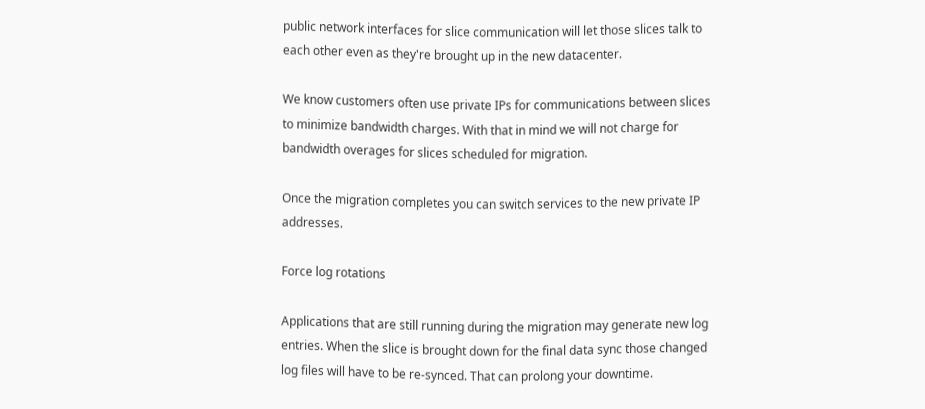public network interfaces for slice communication will let those slices talk to each other even as they're brought up in the new datacenter.

We know customers often use private IPs for communications between slices to minimize bandwidth charges. With that in mind we will not charge for bandwidth overages for slices scheduled for migration.

Once the migration completes you can switch services to the new private IP addresses.

Force log rotations

Applications that are still running during the migration may generate new log entries. When the slice is brought down for the final data sync those changed log files will have to be re-synced. That can prolong your downtime.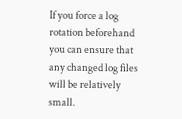If you force a log rotation beforehand you can ensure that any changed log files will be relatively small.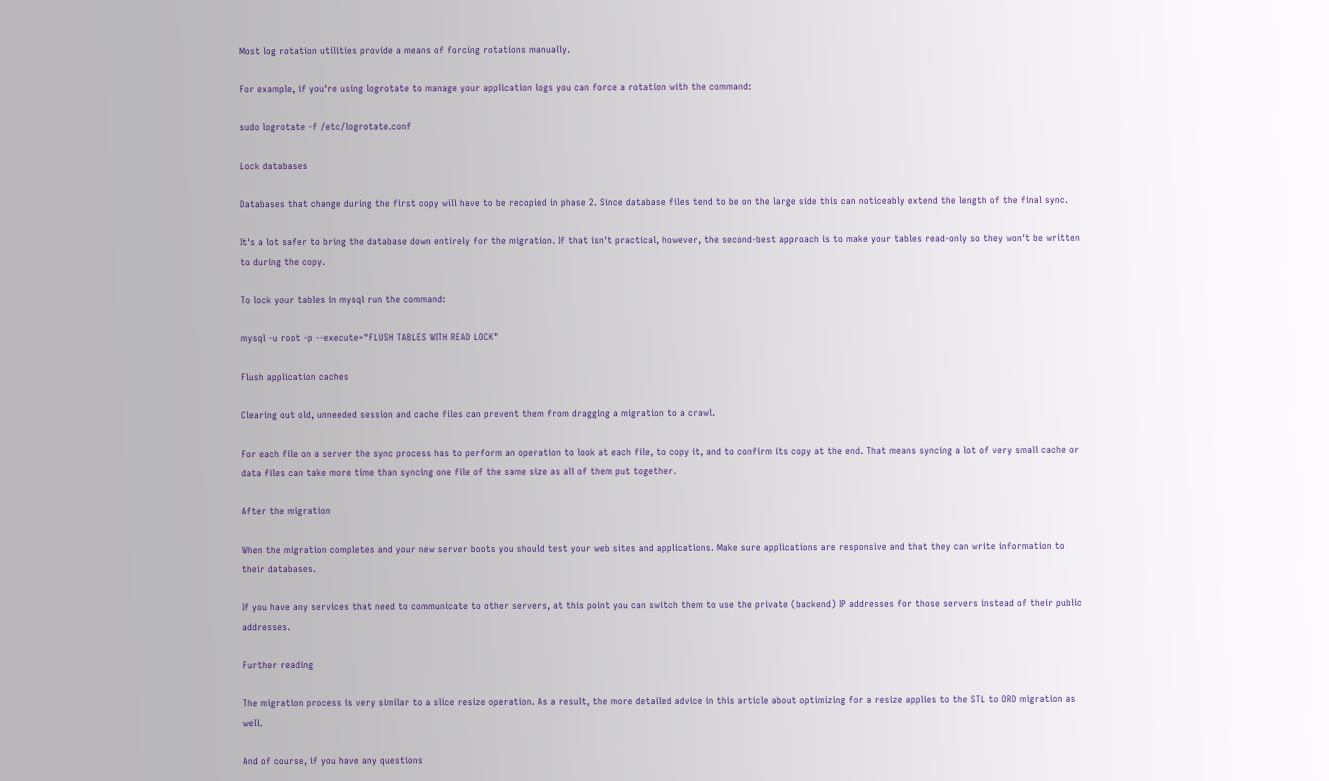Most log rotation utilities provide a means of forcing rotations manually.

For example, if you're using logrotate to manage your application logs you can force a rotation with the command:

sudo logrotate -f /etc/logrotate.conf

Lock databases

Databases that change during the first copy will have to be recopied in phase 2. Since database files tend to be on the large side this can noticeably extend the length of the final sync.

It's a lot safer to bring the database down entirely for the migration. If that isn't practical, however, the second-best approach is to make your tables read-only so they won't be written to during the copy.

To lock your tables in mysql run the command:

mysql -u root -p --execute="FLUSH TABLES WITH READ LOCK"

Flush application caches

Clearing out old, unneeded session and cache files can prevent them from dragging a migration to a crawl.

For each file on a server the sync process has to perform an operation to look at each file, to copy it, and to confirm its copy at the end. That means syncing a lot of very small cache or data files can take more time than syncing one file of the same size as all of them put together.

After the migration

When the migration completes and your new server boots you should test your web sites and applications. Make sure applications are responsive and that they can write information to their databases.

If you have any services that need to communicate to other servers, at this point you can switch them to use the private (backend) IP addresses for those servers instead of their public addresses.

Further reading

The migration process is very similar to a slice resize operation. As a result, the more detailed advice in this article about optimizing for a resize applies to the STL to ORD migration as well.

And of course, if you have any questions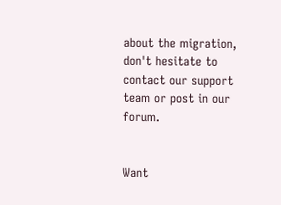about the migration, don't hesitate to contact our support team or post in our forum.


Want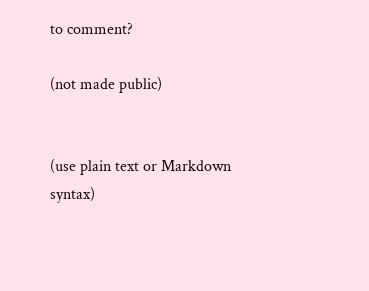to comment?

(not made public)


(use plain text or Markdown syntax)